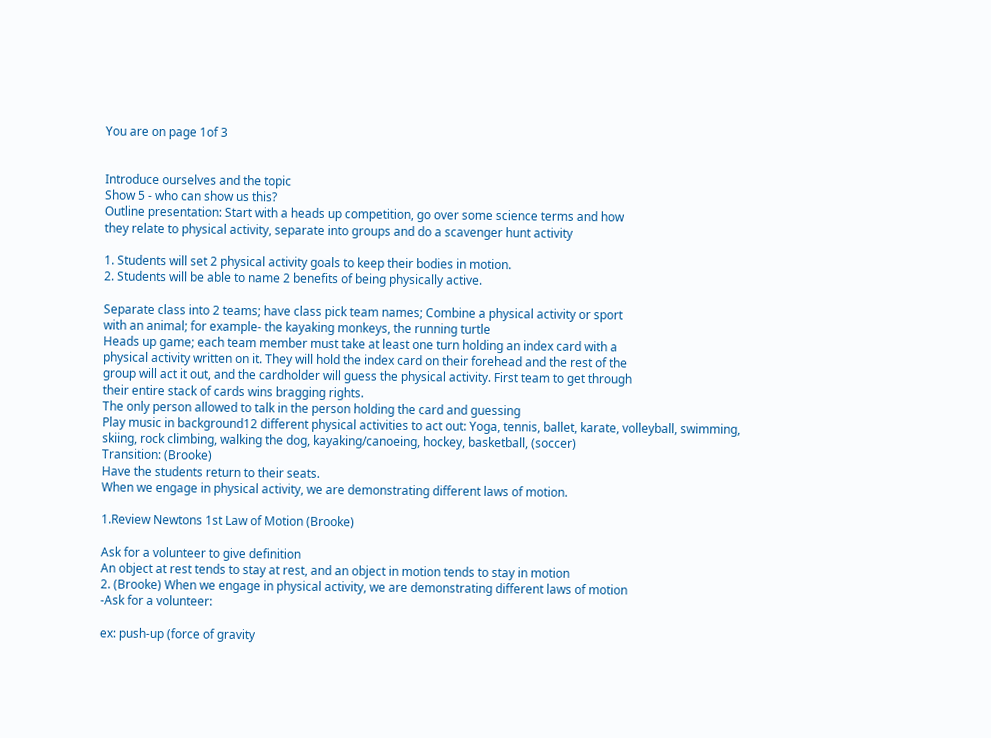You are on page 1of 3


Introduce ourselves and the topic
Show 5 - who can show us this?
Outline presentation: Start with a heads up competition, go over some science terms and how
they relate to physical activity, separate into groups and do a scavenger hunt activity

1. Students will set 2 physical activity goals to keep their bodies in motion.
2. Students will be able to name 2 benefits of being physically active.

Separate class into 2 teams; have class pick team names; Combine a physical activity or sport
with an animal; for example- the kayaking monkeys, the running turtle
Heads up game; each team member must take at least one turn holding an index card with a
physical activity written on it. They will hold the index card on their forehead and the rest of the
group will act it out, and the cardholder will guess the physical activity. First team to get through
their entire stack of cards wins bragging rights.
The only person allowed to talk in the person holding the card and guessing
Play music in background12 different physical activities to act out: Yoga, tennis, ballet, karate, volleyball, swimming,
skiing, rock climbing, walking the dog, kayaking/canoeing, hockey, basketball, (soccer)
Transition: (Brooke)
Have the students return to their seats.
When we engage in physical activity, we are demonstrating different laws of motion.

1.Review Newtons 1st Law of Motion (Brooke)

Ask for a volunteer to give definition
An object at rest tends to stay at rest, and an object in motion tends to stay in motion
2. (Brooke) When we engage in physical activity, we are demonstrating different laws of motion
-Ask for a volunteer:

ex: push-up (force of gravity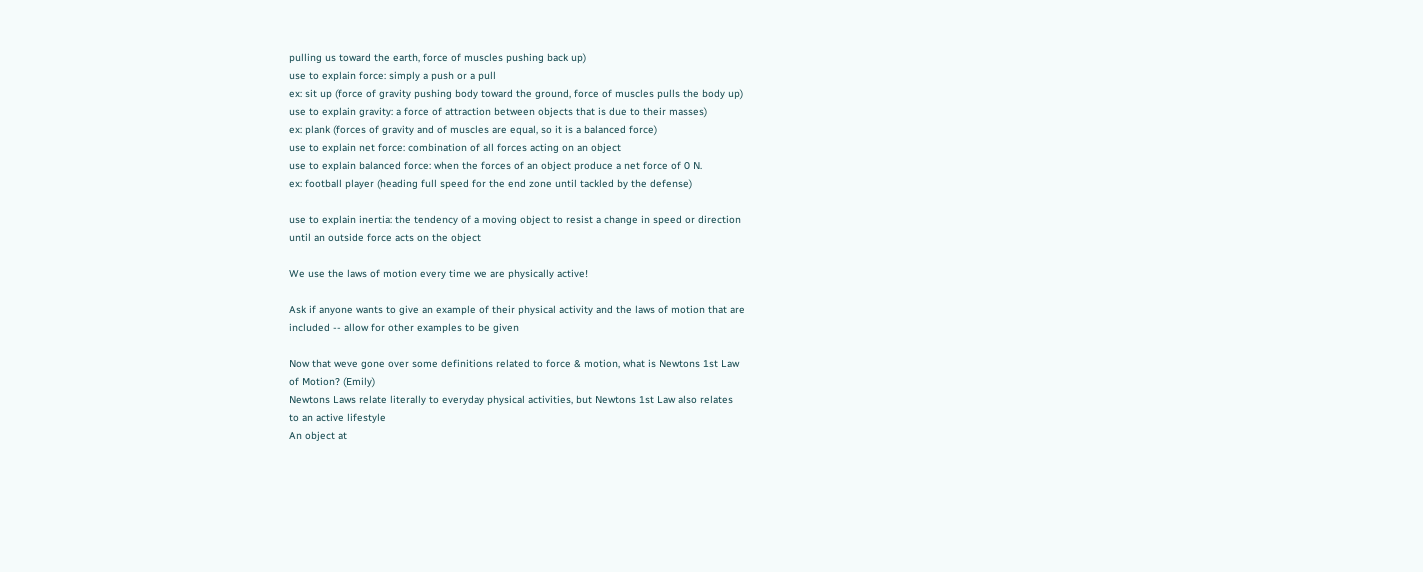pulling us toward the earth, force of muscles pushing back up)
use to explain force: simply a push or a pull
ex: sit up (force of gravity pushing body toward the ground, force of muscles pulls the body up)
use to explain gravity: a force of attraction between objects that is due to their masses)
ex: plank (forces of gravity and of muscles are equal, so it is a balanced force)
use to explain net force: combination of all forces acting on an object
use to explain balanced force: when the forces of an object produce a net force of 0 N.
ex: football player (heading full speed for the end zone until tackled by the defense)

use to explain inertia: the tendency of a moving object to resist a change in speed or direction
until an outside force acts on the object

We use the laws of motion every time we are physically active!

Ask if anyone wants to give an example of their physical activity and the laws of motion that are
included -- allow for other examples to be given

Now that weve gone over some definitions related to force & motion, what is Newtons 1st Law
of Motion? (Emily)
Newtons Laws relate literally to everyday physical activities, but Newtons 1st Law also relates
to an active lifestyle
An object at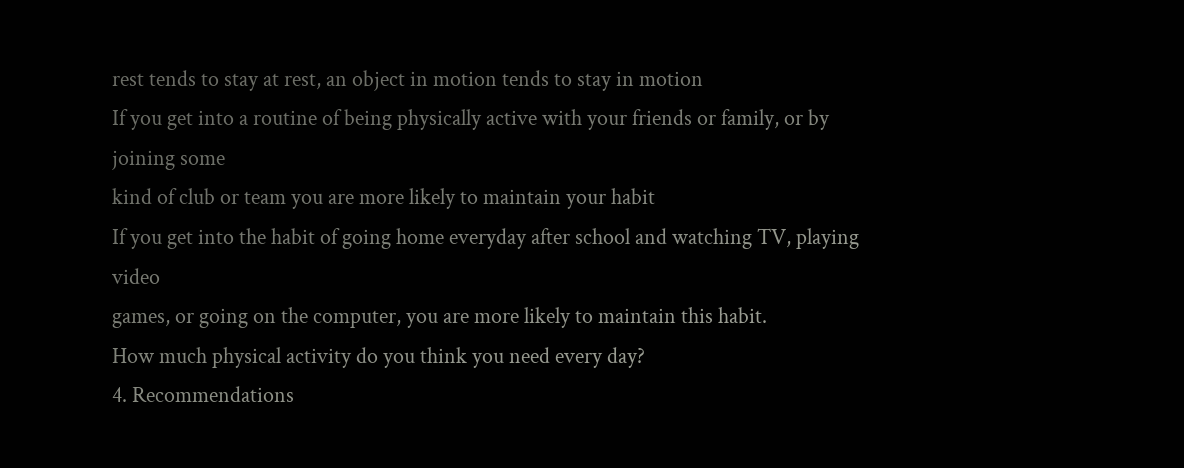rest tends to stay at rest, an object in motion tends to stay in motion
If you get into a routine of being physically active with your friends or family, or by joining some
kind of club or team you are more likely to maintain your habit
If you get into the habit of going home everyday after school and watching TV, playing video
games, or going on the computer, you are more likely to maintain this habit.
How much physical activity do you think you need every day?
4. Recommendations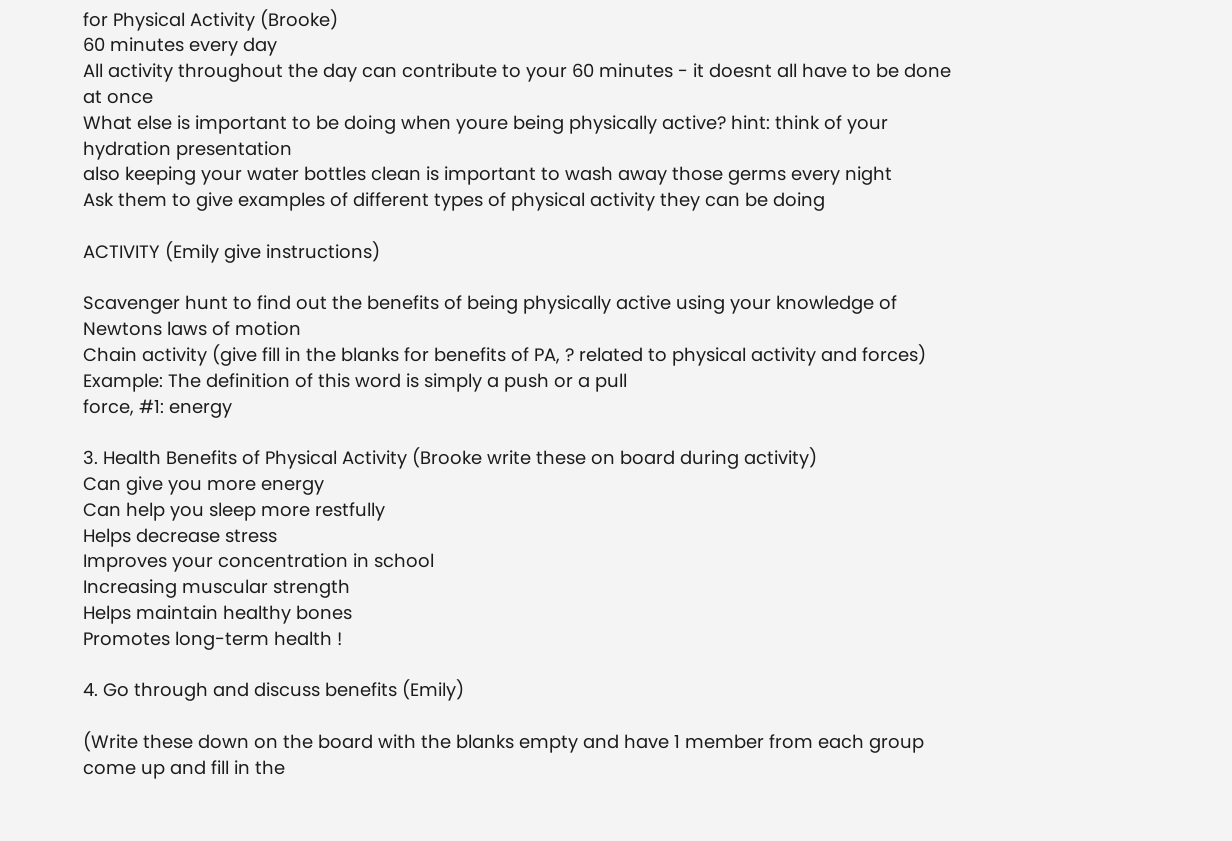for Physical Activity (Brooke)
60 minutes every day
All activity throughout the day can contribute to your 60 minutes - it doesnt all have to be done
at once
What else is important to be doing when youre being physically active? hint: think of your
hydration presentation
also keeping your water bottles clean is important to wash away those germs every night
Ask them to give examples of different types of physical activity they can be doing

ACTIVITY (Emily give instructions)

Scavenger hunt to find out the benefits of being physically active using your knowledge of
Newtons laws of motion
Chain activity (give fill in the blanks for benefits of PA, ? related to physical activity and forces)
Example: The definition of this word is simply a push or a pull
force, #1: energy

3. Health Benefits of Physical Activity (Brooke write these on board during activity)
Can give you more energy
Can help you sleep more restfully
Helps decrease stress
Improves your concentration in school
Increasing muscular strength
Helps maintain healthy bones
Promotes long-term health !

4. Go through and discuss benefits (Emily)

(Write these down on the board with the blanks empty and have 1 member from each group
come up and fill in the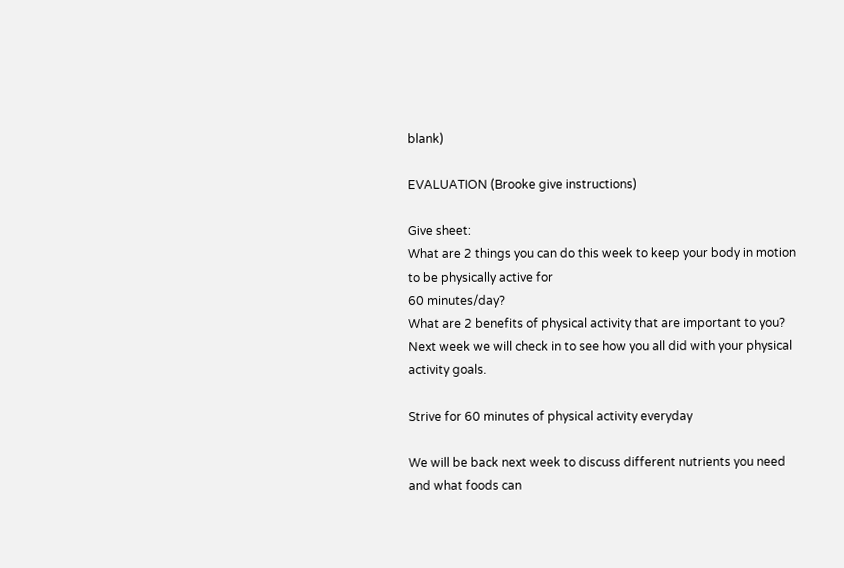blank)

EVALUATION (Brooke give instructions)

Give sheet:
What are 2 things you can do this week to keep your body in motion to be physically active for
60 minutes/day?
What are 2 benefits of physical activity that are important to you?
Next week we will check in to see how you all did with your physical activity goals.

Strive for 60 minutes of physical activity everyday

We will be back next week to discuss different nutrients you need and what foods can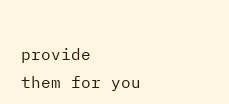provide
them for you